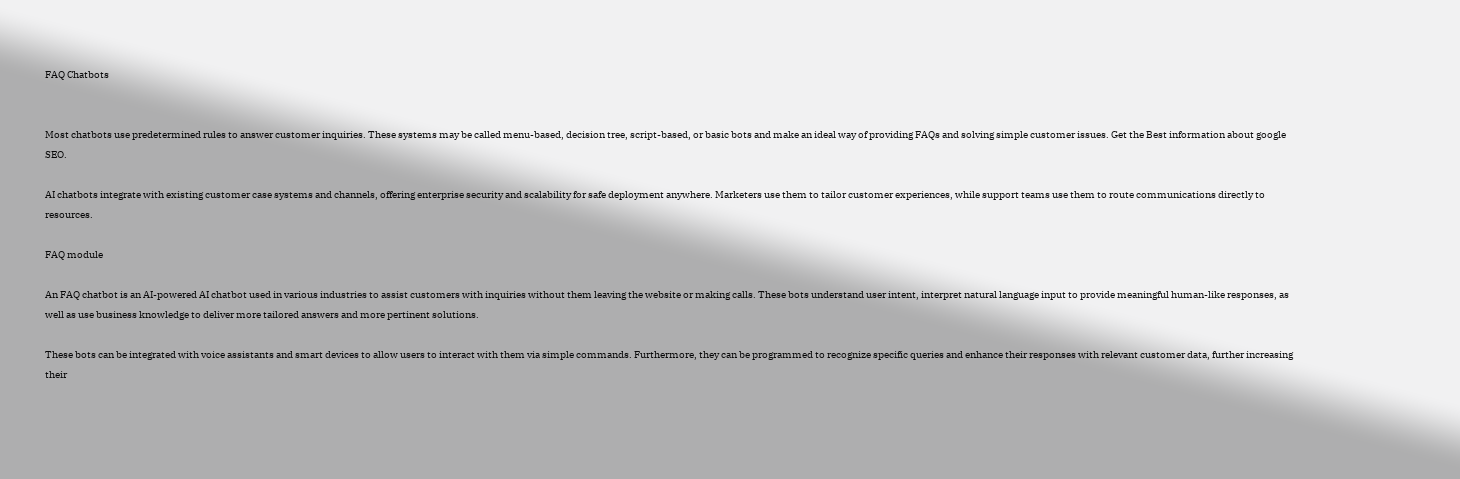FAQ Chatbots


Most chatbots use predetermined rules to answer customer inquiries. These systems may be called menu-based, decision tree, script-based, or basic bots and make an ideal way of providing FAQs and solving simple customer issues. Get the Best information about google SEO.

AI chatbots integrate with existing customer case systems and channels, offering enterprise security and scalability for safe deployment anywhere. Marketers use them to tailor customer experiences, while support teams use them to route communications directly to resources.

FAQ module

An FAQ chatbot is an AI-powered AI chatbot used in various industries to assist customers with inquiries without them leaving the website or making calls. These bots understand user intent, interpret natural language input to provide meaningful human-like responses, as well as use business knowledge to deliver more tailored answers and more pertinent solutions.

These bots can be integrated with voice assistants and smart devices to allow users to interact with them via simple commands. Furthermore, they can be programmed to recognize specific queries and enhance their responses with relevant customer data, further increasing their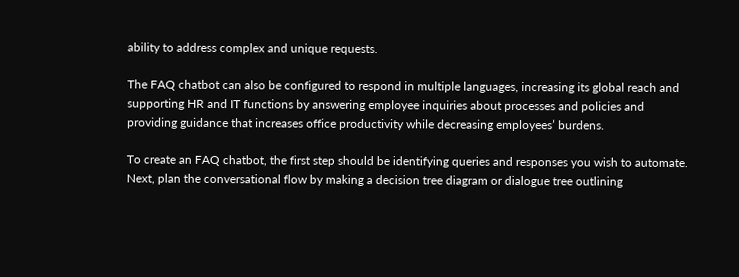ability to address complex and unique requests.

The FAQ chatbot can also be configured to respond in multiple languages, increasing its global reach and supporting HR and IT functions by answering employee inquiries about processes and policies and providing guidance that increases office productivity while decreasing employees’ burdens.

To create an FAQ chatbot, the first step should be identifying queries and responses you wish to automate. Next, plan the conversational flow by making a decision tree diagram or dialogue tree outlining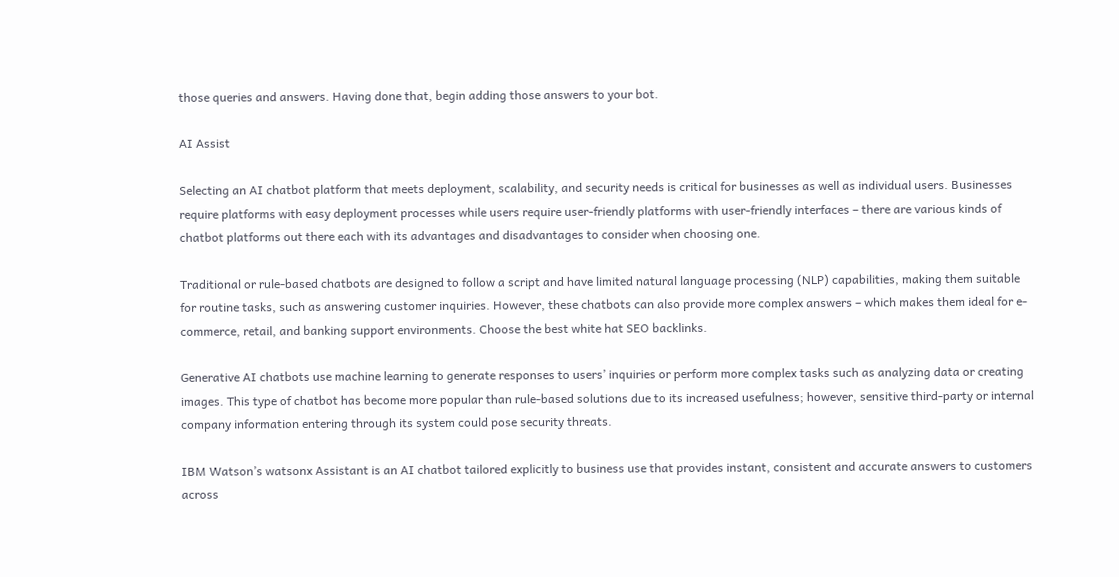those queries and answers. Having done that, begin adding those answers to your bot.

AI Assist

Selecting an AI chatbot platform that meets deployment, scalability, and security needs is critical for businesses as well as individual users. Businesses require platforms with easy deployment processes while users require user-friendly platforms with user-friendly interfaces – there are various kinds of chatbot platforms out there each with its advantages and disadvantages to consider when choosing one.

Traditional or rule-based chatbots are designed to follow a script and have limited natural language processing (NLP) capabilities, making them suitable for routine tasks, such as answering customer inquiries. However, these chatbots can also provide more complex answers – which makes them ideal for e-commerce, retail, and banking support environments. Choose the best white hat SEO backlinks.

Generative AI chatbots use machine learning to generate responses to users’ inquiries or perform more complex tasks such as analyzing data or creating images. This type of chatbot has become more popular than rule-based solutions due to its increased usefulness; however, sensitive third-party or internal company information entering through its system could pose security threats.

IBM Watson’s watsonx Assistant is an AI chatbot tailored explicitly to business use that provides instant, consistent and accurate answers to customers across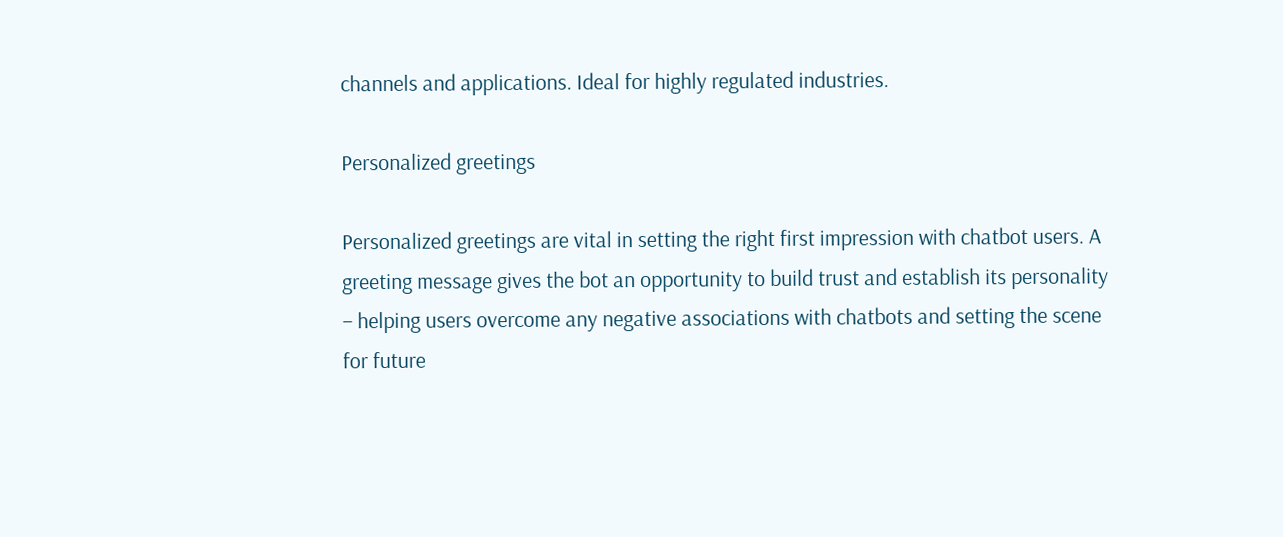channels and applications. Ideal for highly regulated industries.

Personalized greetings

Personalized greetings are vital in setting the right first impression with chatbot users. A greeting message gives the bot an opportunity to build trust and establish its personality – helping users overcome any negative associations with chatbots and setting the scene for future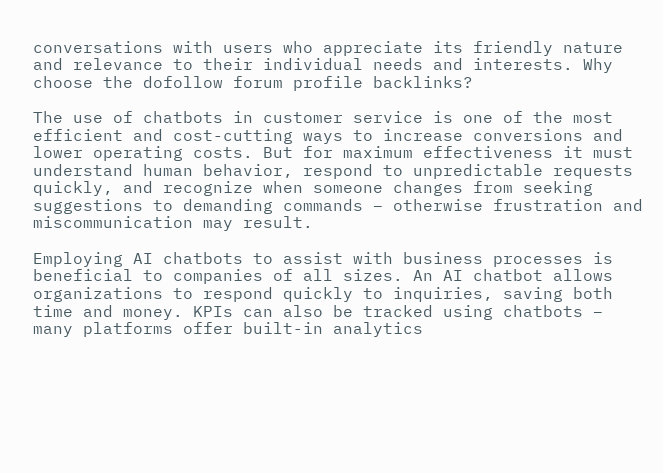conversations with users who appreciate its friendly nature and relevance to their individual needs and interests. Why choose the dofollow forum profile backlinks?

The use of chatbots in customer service is one of the most efficient and cost-cutting ways to increase conversions and lower operating costs. But for maximum effectiveness it must understand human behavior, respond to unpredictable requests quickly, and recognize when someone changes from seeking suggestions to demanding commands – otherwise frustration and miscommunication may result.

Employing AI chatbots to assist with business processes is beneficial to companies of all sizes. An AI chatbot allows organizations to respond quickly to inquiries, saving both time and money. KPIs can also be tracked using chatbots – many platforms offer built-in analytics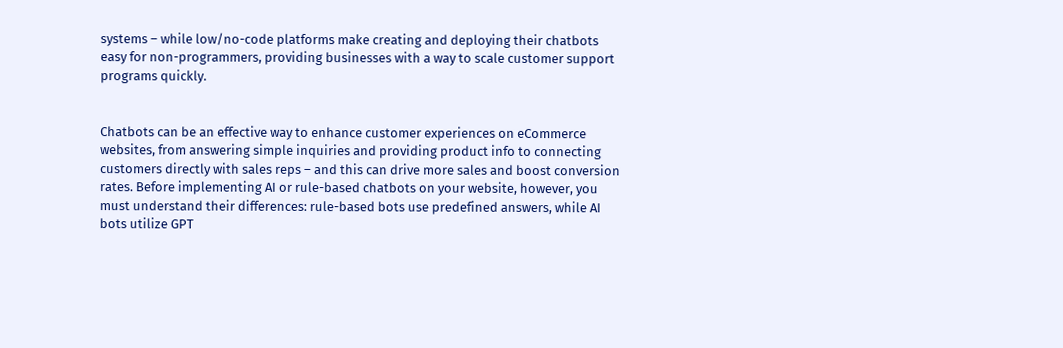systems – while low/no-code platforms make creating and deploying their chatbots easy for non-programmers, providing businesses with a way to scale customer support programs quickly.


Chatbots can be an effective way to enhance customer experiences on eCommerce websites, from answering simple inquiries and providing product info to connecting customers directly with sales reps – and this can drive more sales and boost conversion rates. Before implementing AI or rule-based chatbots on your website, however, you must understand their differences: rule-based bots use predefined answers, while AI bots utilize GPT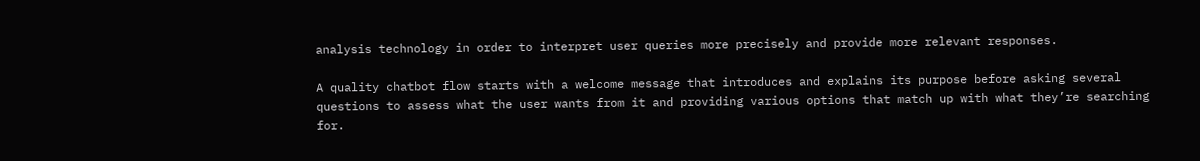analysis technology in order to interpret user queries more precisely and provide more relevant responses.

A quality chatbot flow starts with a welcome message that introduces and explains its purpose before asking several questions to assess what the user wants from it and providing various options that match up with what they’re searching for.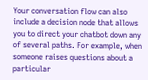Your conversation flow can also include a decision node that allows you to direct your chatbot down any of several paths. For example, when someone raises questions about a particular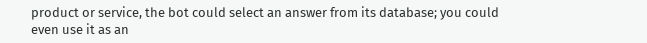product or service, the bot could select an answer from its database; you could even use it as an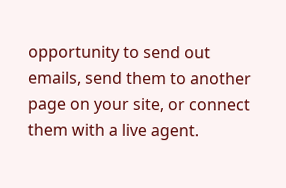opportunity to send out emails, send them to another page on your site, or connect them with a live agent.